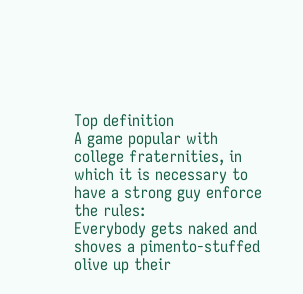Top definition
A game popular with college fraternities, in which it is necessary to have a strong guy enforce the rules:
Everybody gets naked and shoves a pimento-stuffed olive up their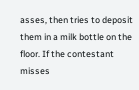asses, then tries to deposit them in a milk bottle on the floor. If the contestant misses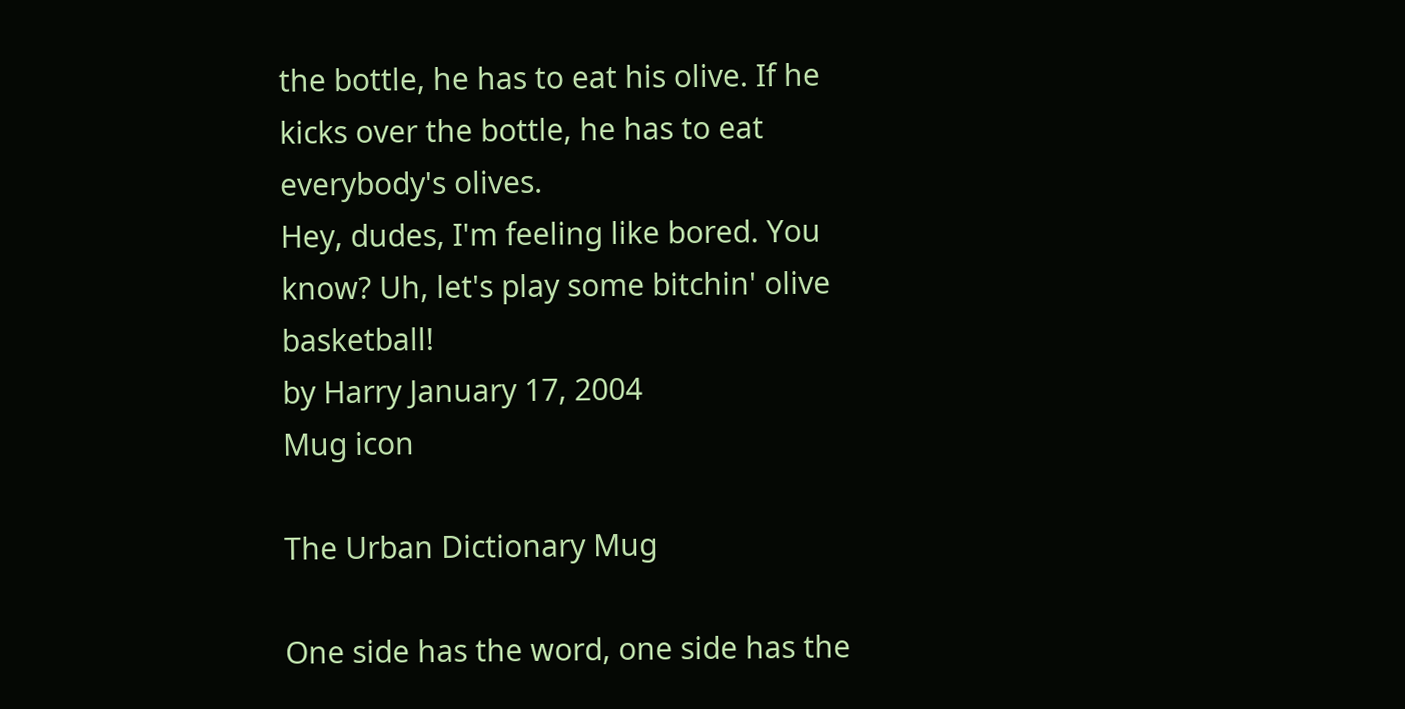the bottle, he has to eat his olive. If he kicks over the bottle, he has to eat everybody's olives.
Hey, dudes, I'm feeling like bored. You know? Uh, let's play some bitchin' olive basketball!
by Harry January 17, 2004
Mug icon

The Urban Dictionary Mug

One side has the word, one side has the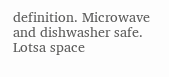definition. Microwave and dishwasher safe. Lotsa space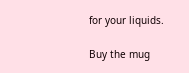for your liquids.

Buy the mug